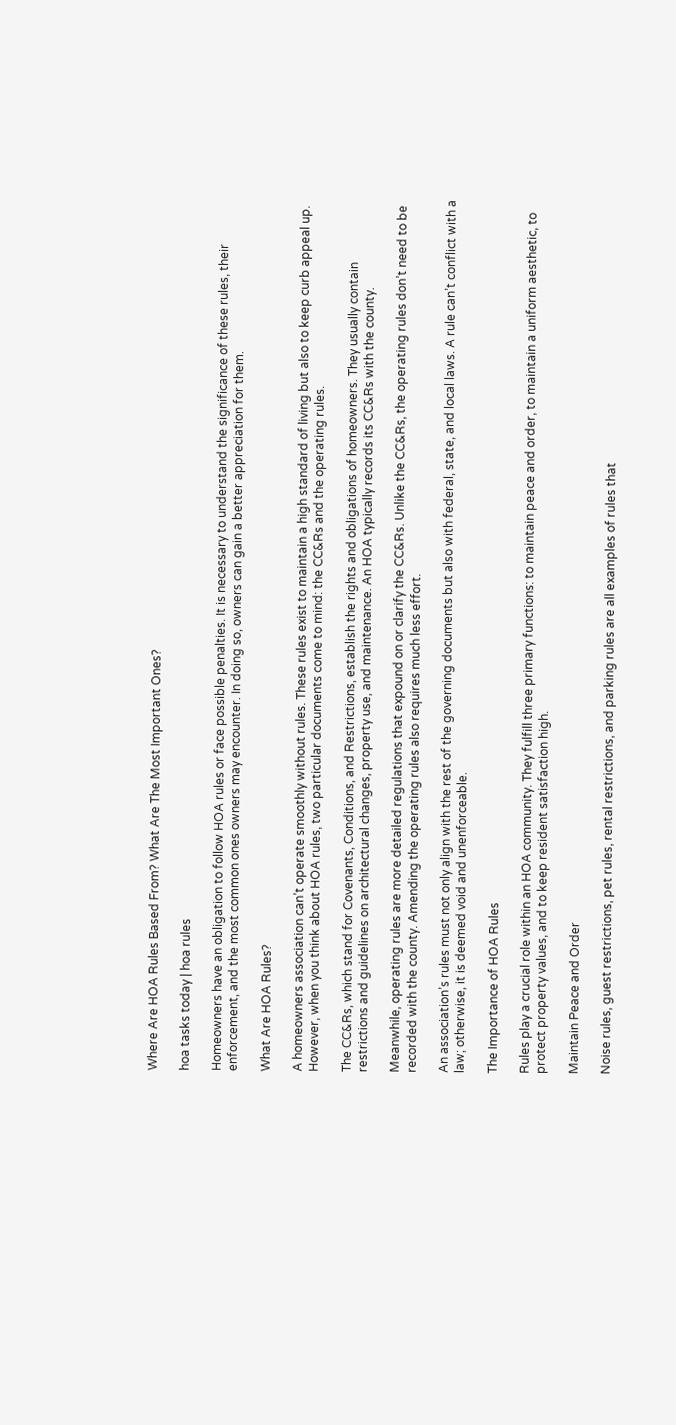Where Are HOA Rules Based From? What Are The Most Important Ones?

hoa tasks today | hoa rules

Homeowners have an obligation to follow HOA rules or face possible penalties. It is necessary to understand the significance of these rules, their enforcement, and the most common ones owners may encounter. In doing so, owners can gain a better appreciation for them.

What Are HOA Rules?

A homeowners association can’t operate smoothly without rules. These rules exist to maintain a high standard of living but also to keep curb appeal up. However, when you think about HOA rules, two particular documents come to mind: the CC&Rs and the operating rules.

The CC&Rs, which stand for Covenants, Conditions, and Restrictions, establish the rights and obligations of homeowners. They usually contain restrictions and guidelines on architectural changes, property use, and maintenance. An HOA typically records its CC&Rs with the county.

Meanwhile, operating rules are more detailed regulations that expound on or clarify the CC&Rs. Unlike the CC&Rs, the operating rules don’t need to be recorded with the county. Amending the operating rules also requires much less effort.

An association’s rules must not only align with the rest of the governing documents but also with federal, state, and local laws. A rule can’t conflict with a law; otherwise, it is deemed void and unenforceable.

The Importance of HOA Rules

Rules play a crucial role within an HOA community. They fulfill three primary functions: to maintain peace and order, to maintain a uniform aesthetic, to protect property values, and to keep resident satisfaction high.

Maintain Peace and Order

Noise rules, guest restrictions, pet rules, rental restrictions, and parking rules are all examples of rules that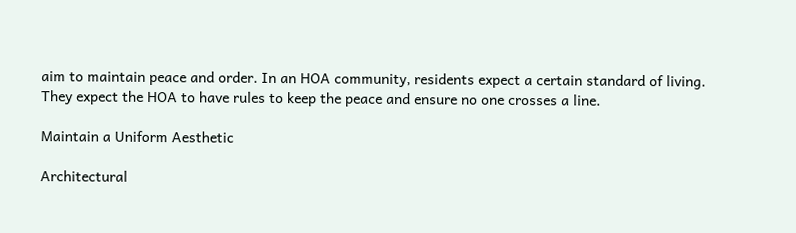aim to maintain peace and order. In an HOA community, residents expect a certain standard of living. They expect the HOA to have rules to keep the peace and ensure no one crosses a line.

Maintain a Uniform Aesthetic

Architectural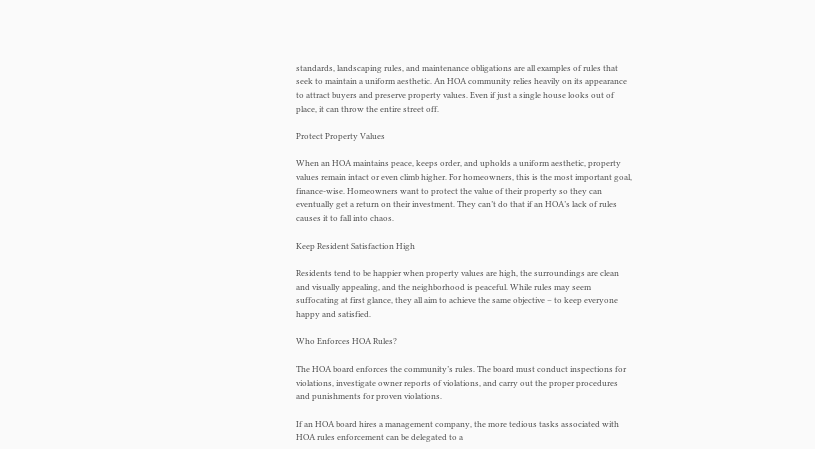standards, landscaping rules, and maintenance obligations are all examples of rules that seek to maintain a uniform aesthetic. An HOA community relies heavily on its appearance to attract buyers and preserve property values. Even if just a single house looks out of place, it can throw the entire street off.

Protect Property Values

When an HOA maintains peace, keeps order, and upholds a uniform aesthetic, property values remain intact or even climb higher. For homeowners, this is the most important goal, finance-wise. Homeowners want to protect the value of their property so they can eventually get a return on their investment. They can’t do that if an HOA’s lack of rules causes it to fall into chaos.

Keep Resident Satisfaction High

Residents tend to be happier when property values are high, the surroundings are clean and visually appealing, and the neighborhood is peaceful. While rules may seem suffocating at first glance, they all aim to achieve the same objective – to keep everyone happy and satisfied.

Who Enforces HOA Rules?

The HOA board enforces the community’s rules. The board must conduct inspections for violations, investigate owner reports of violations, and carry out the proper procedures and punishments for proven violations.

If an HOA board hires a management company, the more tedious tasks associated with HOA rules enforcement can be delegated to a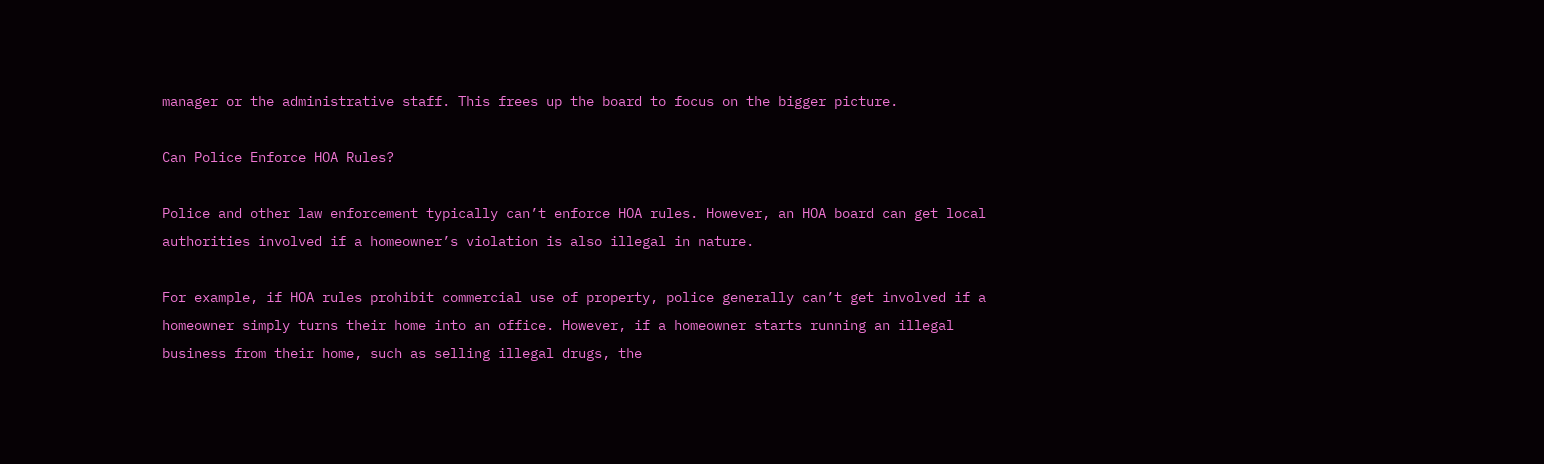manager or the administrative staff. This frees up the board to focus on the bigger picture.

Can Police Enforce HOA Rules?

Police and other law enforcement typically can’t enforce HOA rules. However, an HOA board can get local authorities involved if a homeowner’s violation is also illegal in nature.

For example, if HOA rules prohibit commercial use of property, police generally can’t get involved if a homeowner simply turns their home into an office. However, if a homeowner starts running an illegal business from their home, such as selling illegal drugs, the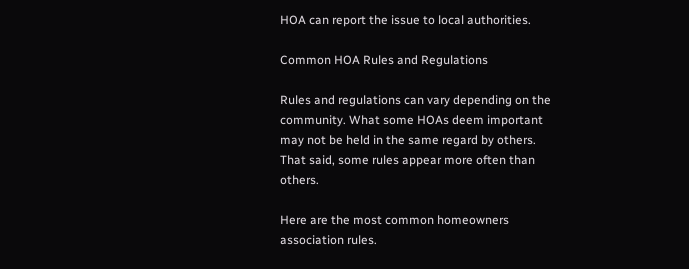HOA can report the issue to local authorities.

Common HOA Rules and Regulations

Rules and regulations can vary depending on the community. What some HOAs deem important may not be held in the same regard by others. That said, some rules appear more often than others.

Here are the most common homeowners association rules.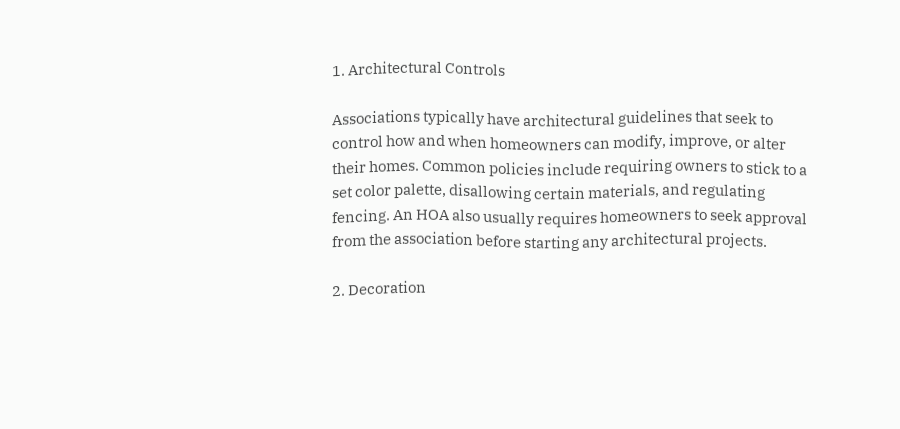1. Architectural Controls

Associations typically have architectural guidelines that seek to control how and when homeowners can modify, improve, or alter their homes. Common policies include requiring owners to stick to a set color palette, disallowing certain materials, and regulating fencing. An HOA also usually requires homeowners to seek approval from the association before starting any architectural projects.

2. Decoration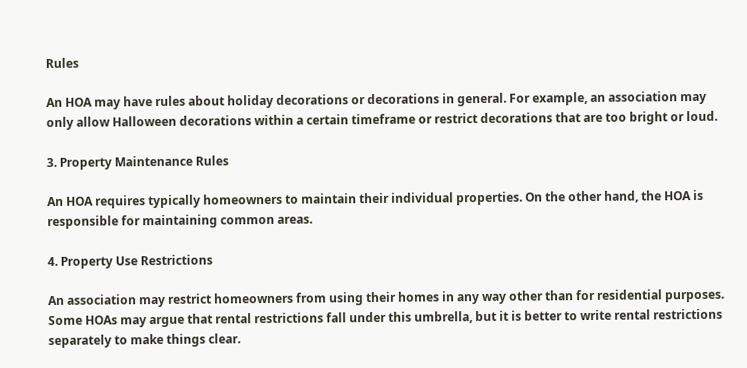Rules

An HOA may have rules about holiday decorations or decorations in general. For example, an association may only allow Halloween decorations within a certain timeframe or restrict decorations that are too bright or loud.

3. Property Maintenance Rules

An HOA requires typically homeowners to maintain their individual properties. On the other hand, the HOA is responsible for maintaining common areas.

4. Property Use Restrictions

An association may restrict homeowners from using their homes in any way other than for residential purposes. Some HOAs may argue that rental restrictions fall under this umbrella, but it is better to write rental restrictions separately to make things clear.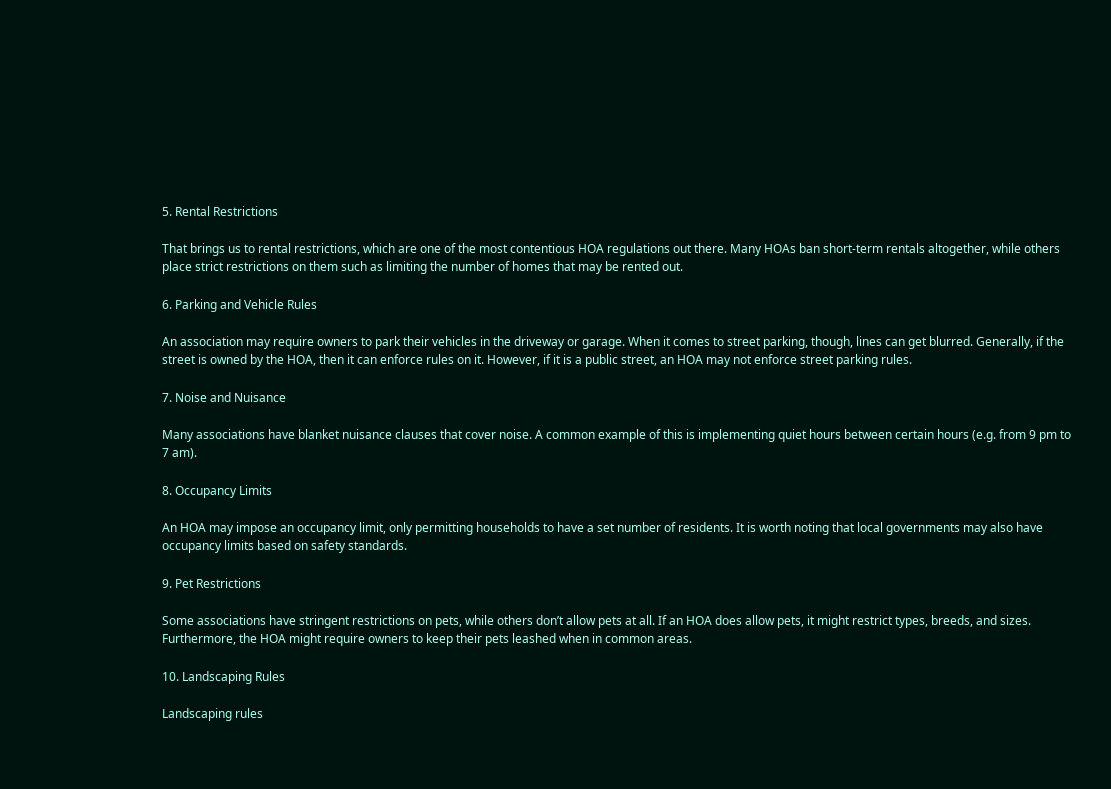5. Rental Restrictions

That brings us to rental restrictions, which are one of the most contentious HOA regulations out there. Many HOAs ban short-term rentals altogether, while others place strict restrictions on them such as limiting the number of homes that may be rented out.

6. Parking and Vehicle Rules

An association may require owners to park their vehicles in the driveway or garage. When it comes to street parking, though, lines can get blurred. Generally, if the street is owned by the HOA, then it can enforce rules on it. However, if it is a public street, an HOA may not enforce street parking rules.

7. Noise and Nuisance

Many associations have blanket nuisance clauses that cover noise. A common example of this is implementing quiet hours between certain hours (e.g. from 9 pm to 7 am).

8. Occupancy Limits

An HOA may impose an occupancy limit, only permitting households to have a set number of residents. It is worth noting that local governments may also have occupancy limits based on safety standards.

9. Pet Restrictions

Some associations have stringent restrictions on pets, while others don’t allow pets at all. If an HOA does allow pets, it might restrict types, breeds, and sizes. Furthermore, the HOA might require owners to keep their pets leashed when in common areas.

10. Landscaping Rules

Landscaping rules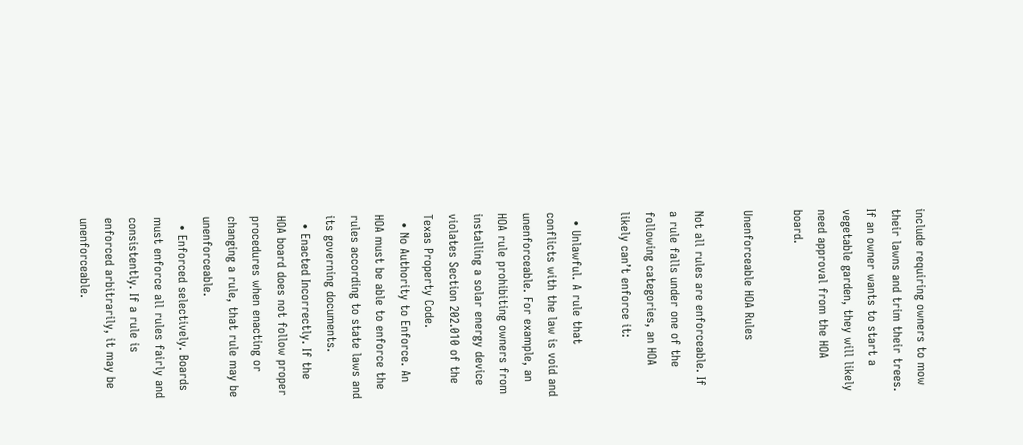include requiring owners to mow their lawns and trim their trees. If an owner wants to start a vegetable garden, they will likely need approval from the HOA board.

Unenforceable HOA Rules

Not all rules are enforceable. If a rule falls under one of the following categories, an HOA likely can’t enforce it:

  • Unlawful. A rule that conflicts with the law is void and unenforceable. For example, an HOA rule prohibiting owners from installing a solar energy device violates Section 202.010 of the Texas Property Code.
  • No Authority to Enforce. An HOA must be able to enforce the rules according to state laws and its governing documents.
  • Enacted Incorrectly. If the HOA board does not follow proper procedures when enacting or changing a rule, that rule may be unenforceable.
  • Enforced selectively. Boards must enforce all rules fairly and consistently. If a rule is enforced arbitrarily, it may be unenforceable.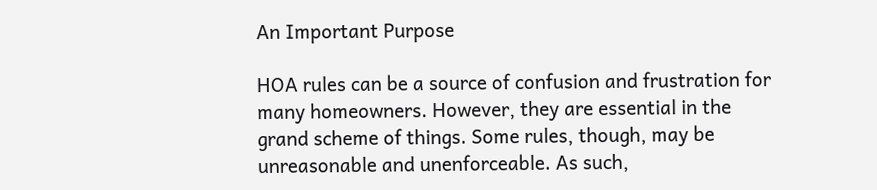An Important Purpose

HOA rules can be a source of confusion and frustration for many homeowners. However, they are essential in the grand scheme of things. Some rules, though, may be unreasonable and unenforceable. As such,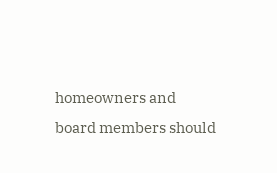homeowners and board members should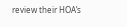review their HOA’s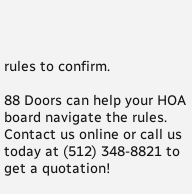rules to confirm.

88 Doors can help your HOA board navigate the rules. Contact us online or call us today at (512) 348-8821 to get a quotation!